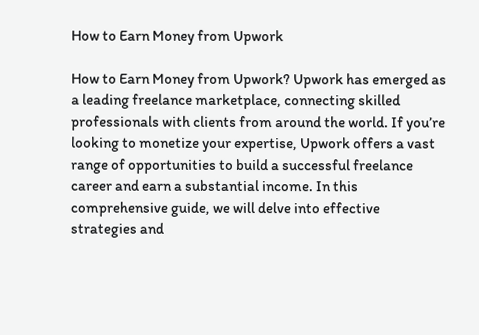How to Earn Money from Upwork

How to Earn Money from Upwork? Upwork has emerged as a leading freelance marketplace, connecting skilled professionals with clients from around the world. If you’re looking to monetize your expertise, Upwork offers a vast range of opportunities to build a successful freelance career and earn a substantial income. In this comprehensive guide, we will delve into effective strategies and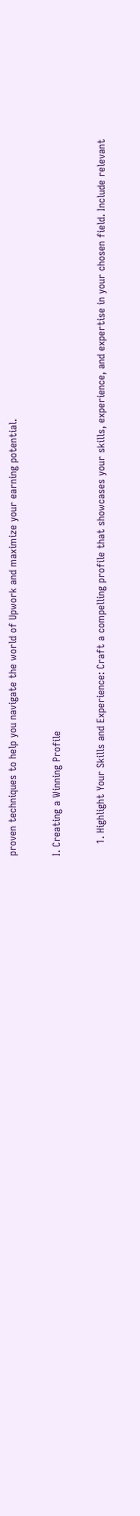proven techniques to help you navigate the world of Upwork and maximize your earning potential.

I. Creating a Winning Profile

    1. Highlight Your Skills and Experience: Craft a compelling profile that showcases your skills, experience, and expertise in your chosen field. Include relevant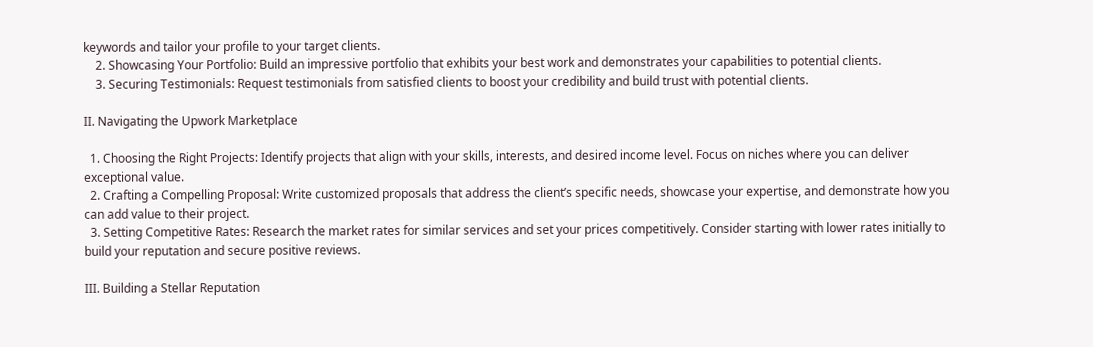keywords and tailor your profile to your target clients.
    2. Showcasing Your Portfolio: Build an impressive portfolio that exhibits your best work and demonstrates your capabilities to potential clients.
    3. Securing Testimonials: Request testimonials from satisfied clients to boost your credibility and build trust with potential clients.

II. Navigating the Upwork Marketplace

  1. Choosing the Right Projects: Identify projects that align with your skills, interests, and desired income level. Focus on niches where you can deliver exceptional value.
  2. Crafting a Compelling Proposal: Write customized proposals that address the client’s specific needs, showcase your expertise, and demonstrate how you can add value to their project.
  3. Setting Competitive Rates: Research the market rates for similar services and set your prices competitively. Consider starting with lower rates initially to build your reputation and secure positive reviews.

III. Building a Stellar Reputation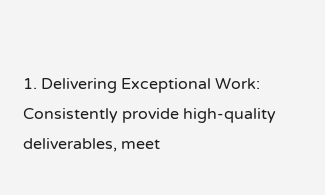1. Delivering Exceptional Work: Consistently provide high-quality deliverables, meet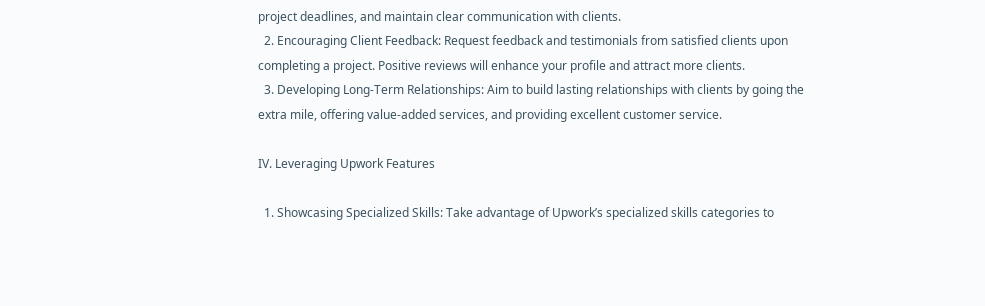project deadlines, and maintain clear communication with clients.
  2. Encouraging Client Feedback: Request feedback and testimonials from satisfied clients upon completing a project. Positive reviews will enhance your profile and attract more clients.
  3. Developing Long-Term Relationships: Aim to build lasting relationships with clients by going the extra mile, offering value-added services, and providing excellent customer service.

IV. Leveraging Upwork Features

  1. Showcasing Specialized Skills: Take advantage of Upwork’s specialized skills categories to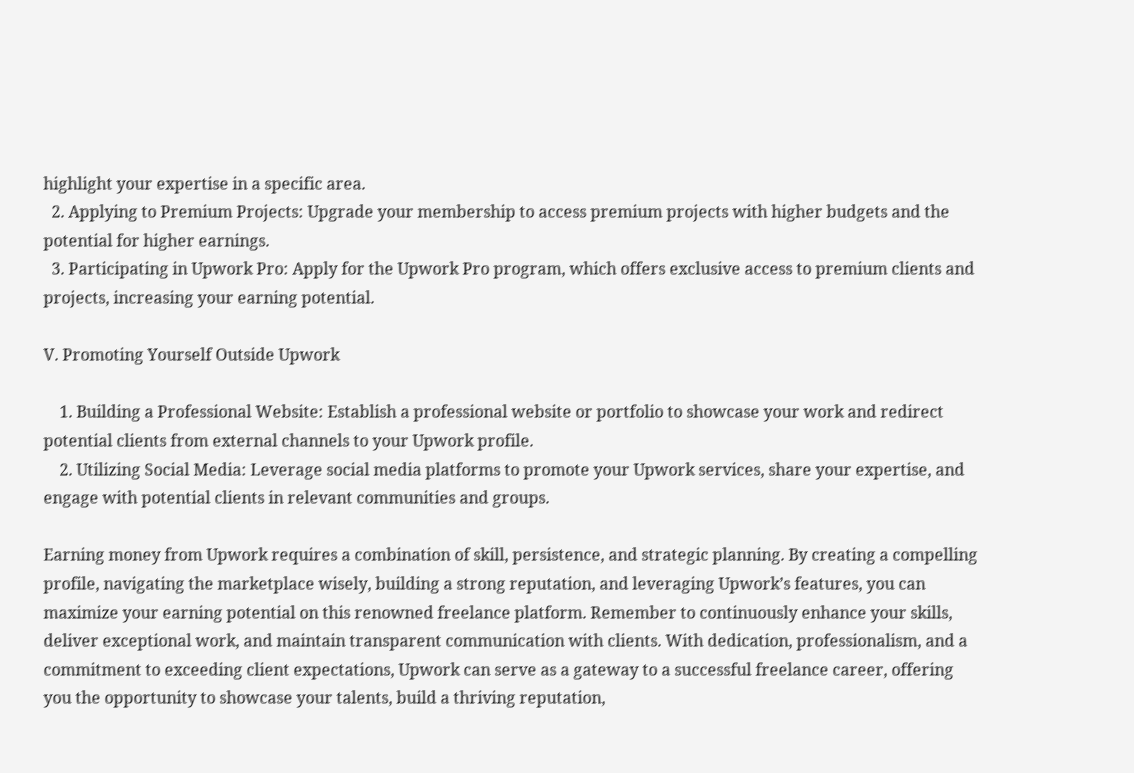highlight your expertise in a specific area.
  2. Applying to Premium Projects: Upgrade your membership to access premium projects with higher budgets and the potential for higher earnings.
  3. Participating in Upwork Pro: Apply for the Upwork Pro program, which offers exclusive access to premium clients and projects, increasing your earning potential.

V. Promoting Yourself Outside Upwork

    1. Building a Professional Website: Establish a professional website or portfolio to showcase your work and redirect potential clients from external channels to your Upwork profile.
    2. Utilizing Social Media: Leverage social media platforms to promote your Upwork services, share your expertise, and engage with potential clients in relevant communities and groups.

Earning money from Upwork requires a combination of skill, persistence, and strategic planning. By creating a compelling profile, navigating the marketplace wisely, building a strong reputation, and leveraging Upwork’s features, you can maximize your earning potential on this renowned freelance platform. Remember to continuously enhance your skills, deliver exceptional work, and maintain transparent communication with clients. With dedication, professionalism, and a commitment to exceeding client expectations, Upwork can serve as a gateway to a successful freelance career, offering you the opportunity to showcase your talents, build a thriving reputation,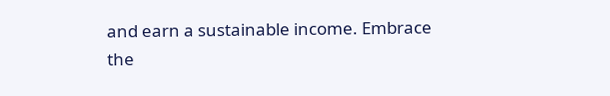and earn a sustainable income. Embrace the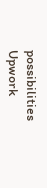possibilities Upwork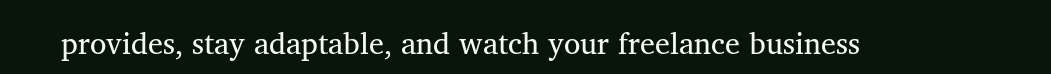provides, stay adaptable, and watch your freelance business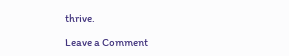thrive.

Leave a Comment